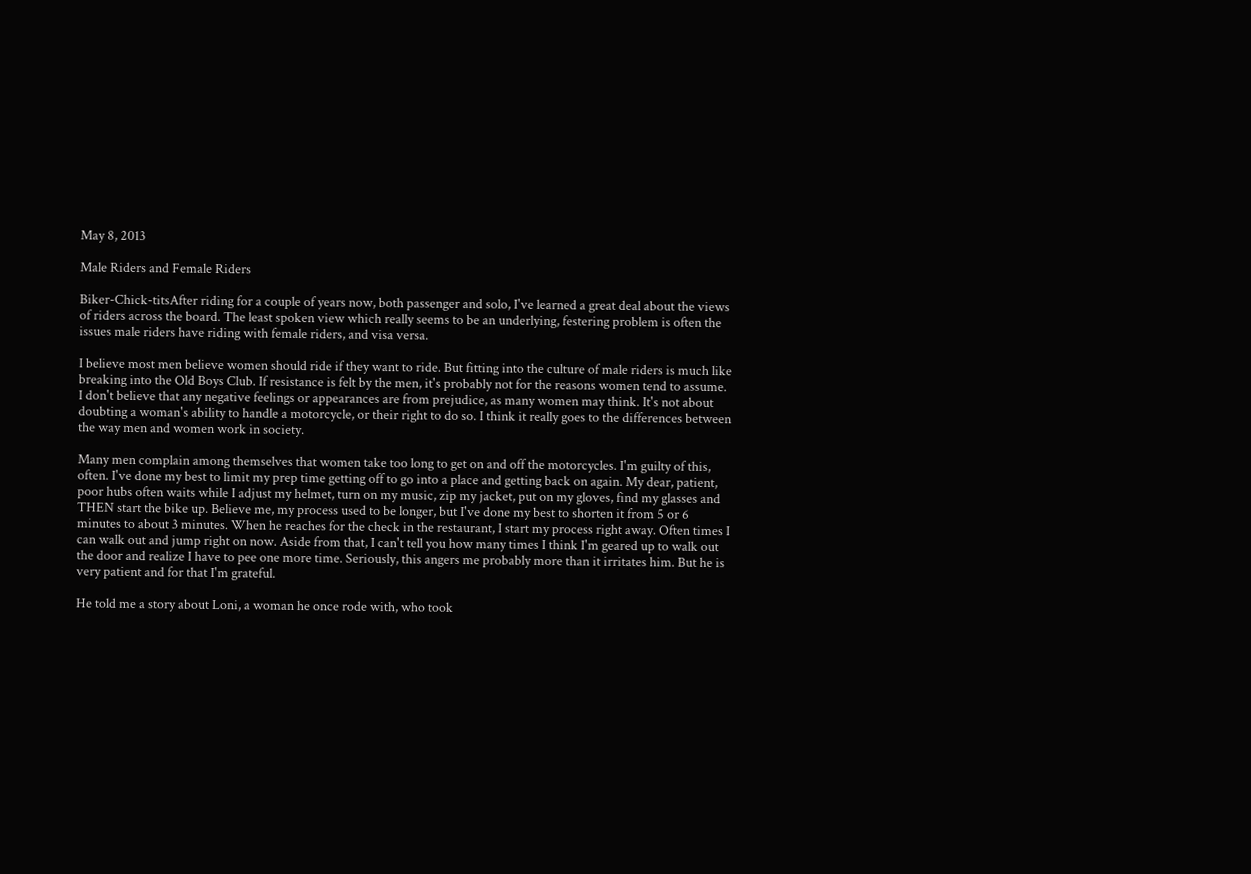May 8, 2013

Male Riders and Female Riders

Biker-Chick-titsAfter riding for a couple of years now, both passenger and solo, I've learned a great deal about the views of riders across the board. The least spoken view which really seems to be an underlying, festering problem is often the issues male riders have riding with female riders, and visa versa.

I believe most men believe women should ride if they want to ride. But fitting into the culture of male riders is much like breaking into the Old Boys Club. If resistance is felt by the men, it's probably not for the reasons women tend to assume. I don't believe that any negative feelings or appearances are from prejudice, as many women may think. It's not about doubting a woman's ability to handle a motorcycle, or their right to do so. I think it really goes to the differences between the way men and women work in society.

Many men complain among themselves that women take too long to get on and off the motorcycles. I'm guilty of this, often. I've done my best to limit my prep time getting off to go into a place and getting back on again. My dear, patient, poor hubs often waits while I adjust my helmet, turn on my music, zip my jacket, put on my gloves, find my glasses and THEN start the bike up. Believe me, my process used to be longer, but I've done my best to shorten it from 5 or 6 minutes to about 3 minutes. When he reaches for the check in the restaurant, I start my process right away. Often times I can walk out and jump right on now. Aside from that, I can't tell you how many times I think I'm geared up to walk out the door and realize I have to pee one more time. Seriously, this angers me probably more than it irritates him. But he is very patient and for that I'm grateful.

He told me a story about Loni, a woman he once rode with, who took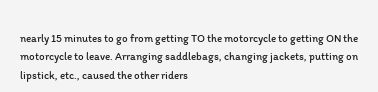nearly 15 minutes to go from getting TO the motorcycle to getting ON the motorcycle to leave. Arranging saddlebags, changing jackets, putting on lipstick, etc., caused the other riders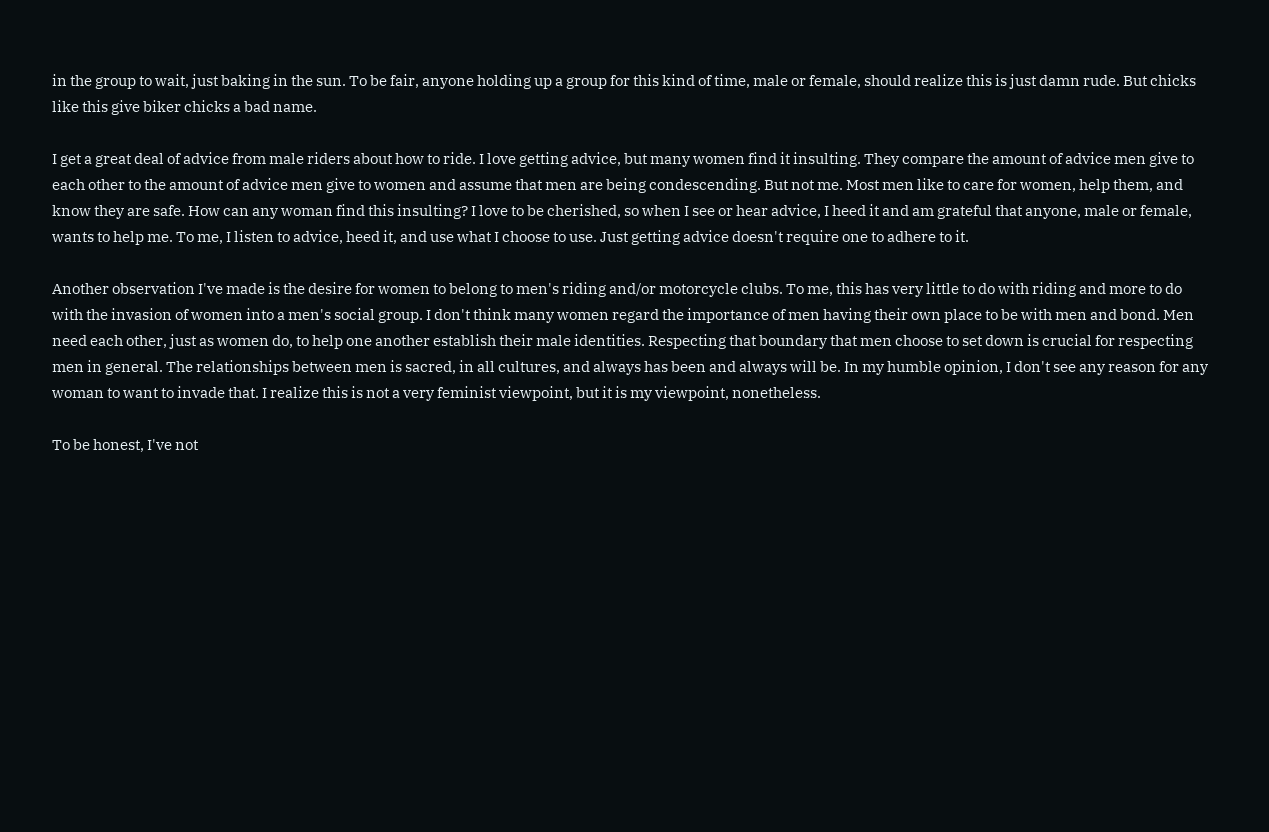in the group to wait, just baking in the sun. To be fair, anyone holding up a group for this kind of time, male or female, should realize this is just damn rude. But chicks like this give biker chicks a bad name.

I get a great deal of advice from male riders about how to ride. I love getting advice, but many women find it insulting. They compare the amount of advice men give to each other to the amount of advice men give to women and assume that men are being condescending. But not me. Most men like to care for women, help them, and know they are safe. How can any woman find this insulting? I love to be cherished, so when I see or hear advice, I heed it and am grateful that anyone, male or female, wants to help me. To me, I listen to advice, heed it, and use what I choose to use. Just getting advice doesn't require one to adhere to it.

Another observation I've made is the desire for women to belong to men's riding and/or motorcycle clubs. To me, this has very little to do with riding and more to do with the invasion of women into a men's social group. I don't think many women regard the importance of men having their own place to be with men and bond. Men need each other, just as women do, to help one another establish their male identities. Respecting that boundary that men choose to set down is crucial for respecting men in general. The relationships between men is sacred, in all cultures, and always has been and always will be. In my humble opinion, I don't see any reason for any woman to want to invade that. I realize this is not a very feminist viewpoint, but it is my viewpoint, nonetheless.

To be honest, I've not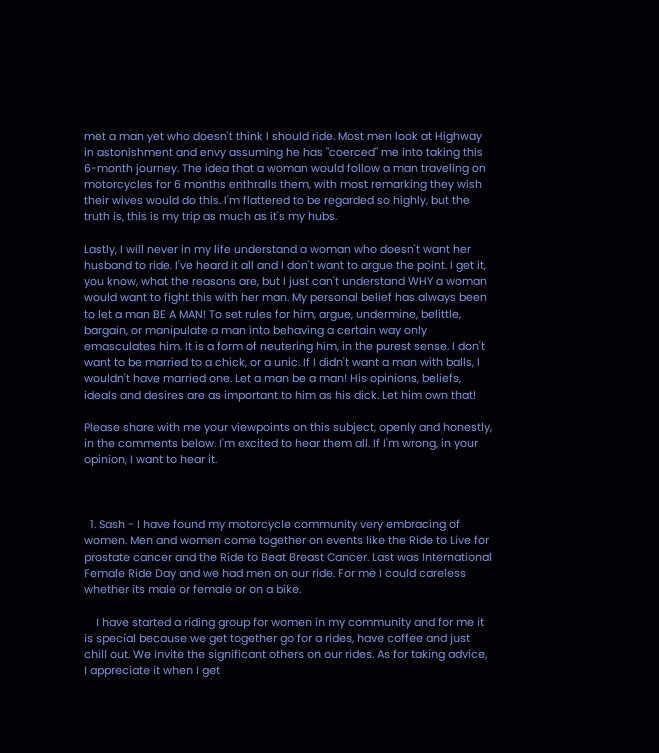met a man yet who doesn't think I should ride. Most men look at Highway in astonishment and envy assuming he has "coerced" me into taking this 6-month journey. The idea that a woman would follow a man traveling on motorcycles for 6 months enthralls them, with most remarking they wish their wives would do this. I'm flattered to be regarded so highly, but the truth is, this is my trip as much as it's my hubs.

Lastly, I will never in my life understand a woman who doesn't want her husband to ride. I've heard it all and I don't want to argue the point. I get it, you know, what the reasons are, but I just can't understand WHY a woman would want to fight this with her man. My personal belief has always been to let a man BE A MAN! To set rules for him, argue, undermine, belittle, bargain, or manipulate a man into behaving a certain way only emasculates him. It is a form of neutering him, in the purest sense. I don't want to be married to a chick, or a unic. If I didn't want a man with balls, I wouldn't have married one. Let a man be a man! His opinions, beliefs, ideals and desires are as important to him as his dick. Let him own that!

Please share with me your viewpoints on this subject, openly and honestly, in the comments below. I'm excited to hear them all. If I'm wrong, in your opinion, I want to hear it.



  1. Sash - I have found my motorcycle community very embracing of women. Men and women come together on events like the Ride to Live for prostate cancer and the Ride to Beat Breast Cancer. Last was International Female Ride Day and we had men on our ride. For me I could careless whether its male or female or on a bike.

    I have started a riding group for women in my community and for me it is special because we get together go for a rides, have coffee and just chill out. We invite the significant others on our rides. As for taking advice, I appreciate it when I get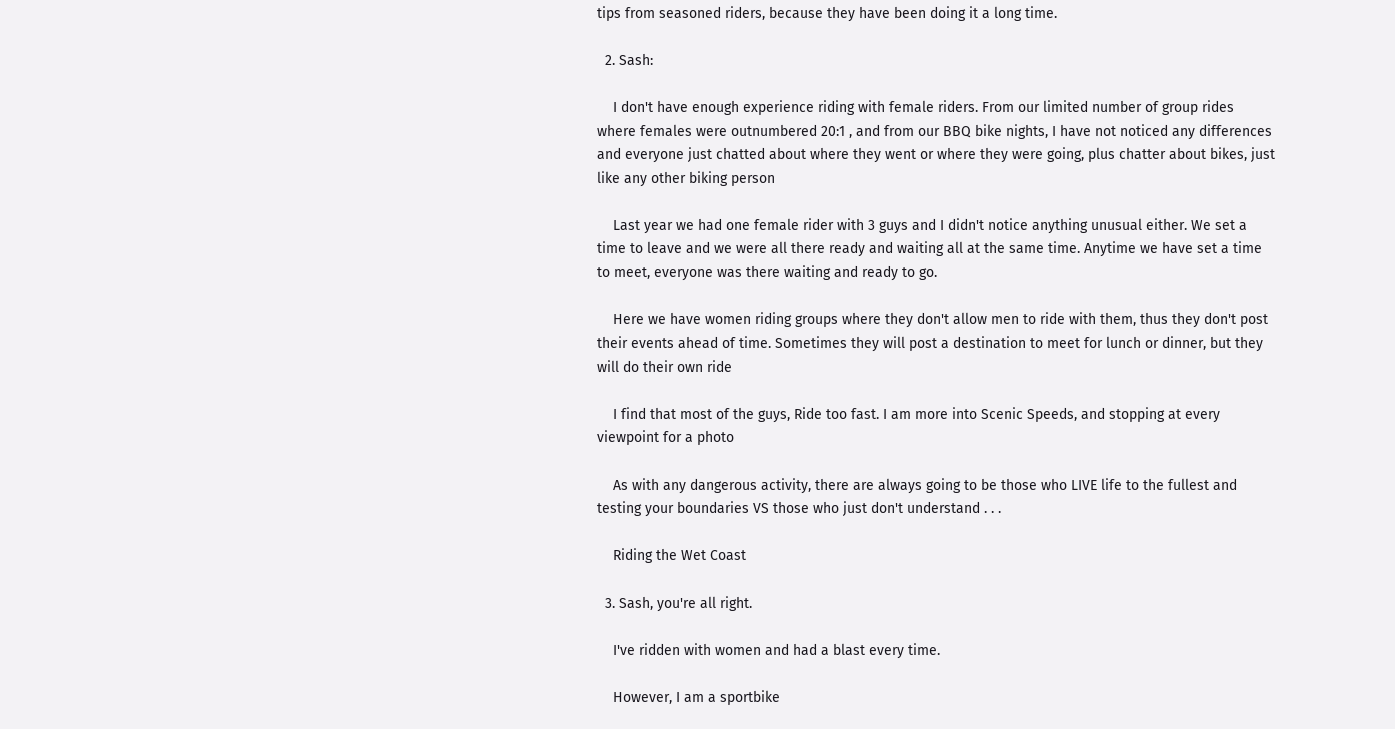tips from seasoned riders, because they have been doing it a long time.

  2. Sash:

    I don't have enough experience riding with female riders. From our limited number of group rides where females were outnumbered 20:1 , and from our BBQ bike nights, I have not noticed any differences and everyone just chatted about where they went or where they were going, plus chatter about bikes, just like any other biking person

    Last year we had one female rider with 3 guys and I didn't notice anything unusual either. We set a time to leave and we were all there ready and waiting all at the same time. Anytime we have set a time to meet, everyone was there waiting and ready to go.

    Here we have women riding groups where they don't allow men to ride with them, thus they don't post their events ahead of time. Sometimes they will post a destination to meet for lunch or dinner, but they will do their own ride

    I find that most of the guys, Ride too fast. I am more into Scenic Speeds, and stopping at every viewpoint for a photo

    As with any dangerous activity, there are always going to be those who LIVE life to the fullest and testing your boundaries VS those who just don't understand . . .

    Riding the Wet Coast

  3. Sash, you're all right.

    I've ridden with women and had a blast every time.

    However, I am a sportbike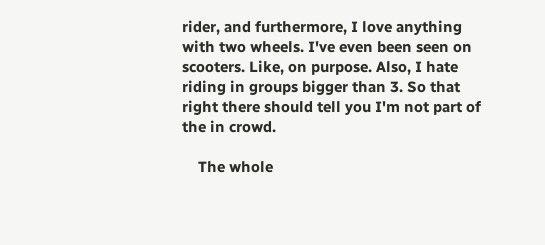rider, and furthermore, I love anything with two wheels. I've even been seen on scooters. Like, on purpose. Also, I hate riding in groups bigger than 3. So that right there should tell you I'm not part of the in crowd.

    The whole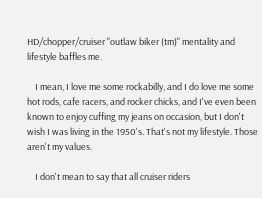HD/chopper/cruiser "outlaw biker (tm)" mentality and lifestyle baffles me.

    I mean, I love me some rockabilly, and I do love me some hot rods, cafe racers, and rocker chicks, and I've even been known to enjoy cuffing my jeans on occasion, but I don't wish I was living in the 1950's. That's not my lifestyle. Those aren't my values.

    I don't mean to say that all cruiser riders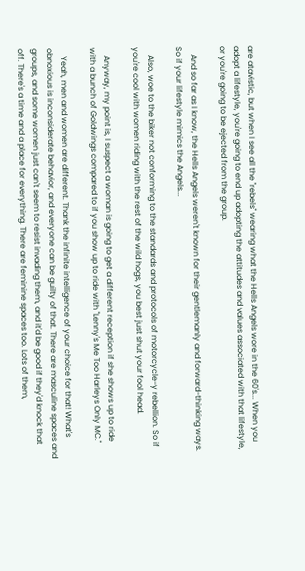are atavistic, but when I see all the "rebels" wearing what the Hells Angels wore in the 60's... When you adopt a lifestyle, you're going to end up adopting the attitudes and values associated with that lifestyle, or you're going to be ejected from the group.

    And so far as I know, the Hells Angels weren't known for their gentlemanly and forward-thinking ways. So if your lifestyle mimics the Angels...

    Also, woe to the biker not conforming to the standards and protocols of motorcycle-y rebellion. So if you're cool with women riding with the rest of the wild hogs, you best just shut your fool head.

    Anyway, my point is, I suspect a woman is going to get a different reception if she shows up to ride with a bunch of Goldwings compared to if you show up to ride with "Lenny's Me Too Harleys Only MC."

    Yeah, men and women are different. Thank the infinite intelligence of your choice for that! What's obnoxious is inconsiderate behavior, and everyone can be guilty of that. There are masculine spaces and groups, and some women just can't seem to resist invading them, and it'd be good if they'd knock that off. There's a time and a place for everything. There are feminine spaces too. Lots of them,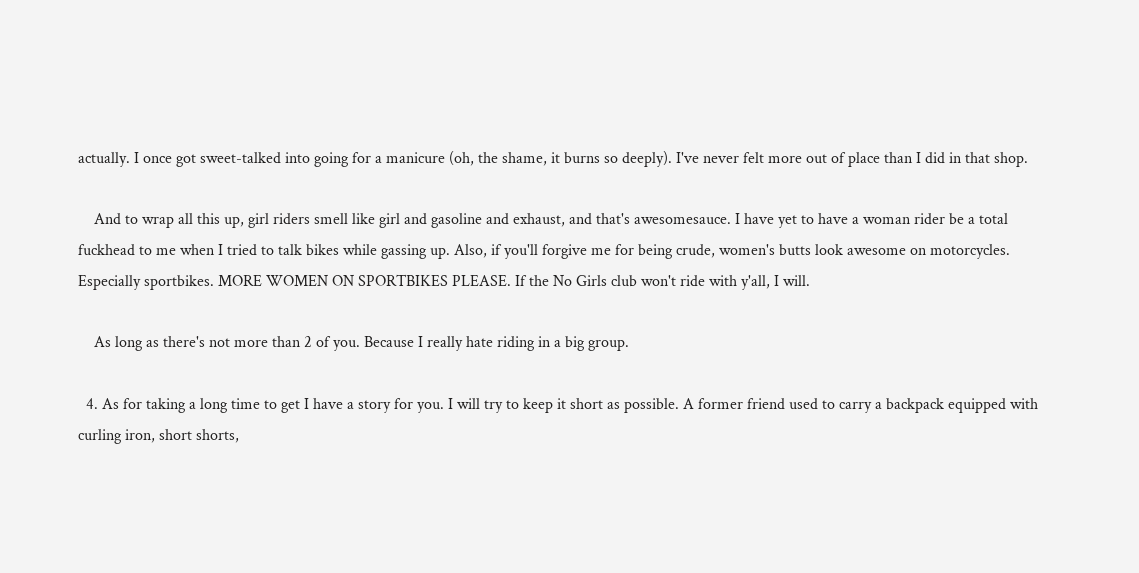actually. I once got sweet-talked into going for a manicure (oh, the shame, it burns so deeply). I've never felt more out of place than I did in that shop.

    And to wrap all this up, girl riders smell like girl and gasoline and exhaust, and that's awesomesauce. I have yet to have a woman rider be a total fuckhead to me when I tried to talk bikes while gassing up. Also, if you'll forgive me for being crude, women's butts look awesome on motorcycles. Especially sportbikes. MORE WOMEN ON SPORTBIKES PLEASE. If the No Girls club won't ride with y'all, I will.

    As long as there's not more than 2 of you. Because I really hate riding in a big group.

  4. As for taking a long time to get I have a story for you. I will try to keep it short as possible. A former friend used to carry a backpack equipped with curling iron, short shorts,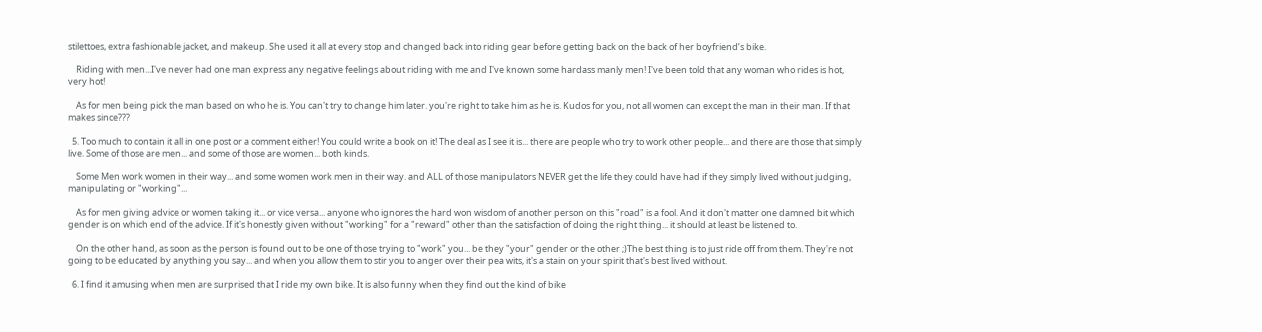stilettoes, extra fashionable jacket, and makeup. She used it all at every stop and changed back into riding gear before getting back on the back of her boyfriend’s bike.

    Riding with men...I've never had one man express any negative feelings about riding with me and I've known some hardass manly men! I've been told that any woman who rides is hot, very hot!

    As for men being pick the man based on who he is. You can't try to change him later. you're right to take him as he is. Kudos for you, not all women can except the man in their man. If that makes since???

  5. Too much to contain it all in one post or a comment either! You could write a book on it! The deal as I see it is... there are people who try to work other people... and there are those that simply live. Some of those are men... and some of those are women... both kinds.

    Some Men work women in their way... and some women work men in their way. and ALL of those manipulators NEVER get the life they could have had if they simply lived without judging, manipulating or "working"...

    As for men giving advice or women taking it... or vice versa... anyone who ignores the hard won wisdom of another person on this "road" is a fool. And it don't matter one damned bit which gender is on which end of the advice. If it's honestly given without "working" for a "reward" other than the satisfaction of doing the right thing... it should at least be listened to.

    On the other hand, as soon as the person is found out to be one of those trying to "work" you... be they "your" gender or the other ;)The best thing is to just ride off from them. They're not going to be educated by anything you say... and when you allow them to stir you to anger over their pea wits, it's a stain on your spirit that's best lived without.

  6. I find it amusing when men are surprised that I ride my own bike. It is also funny when they find out the kind of bike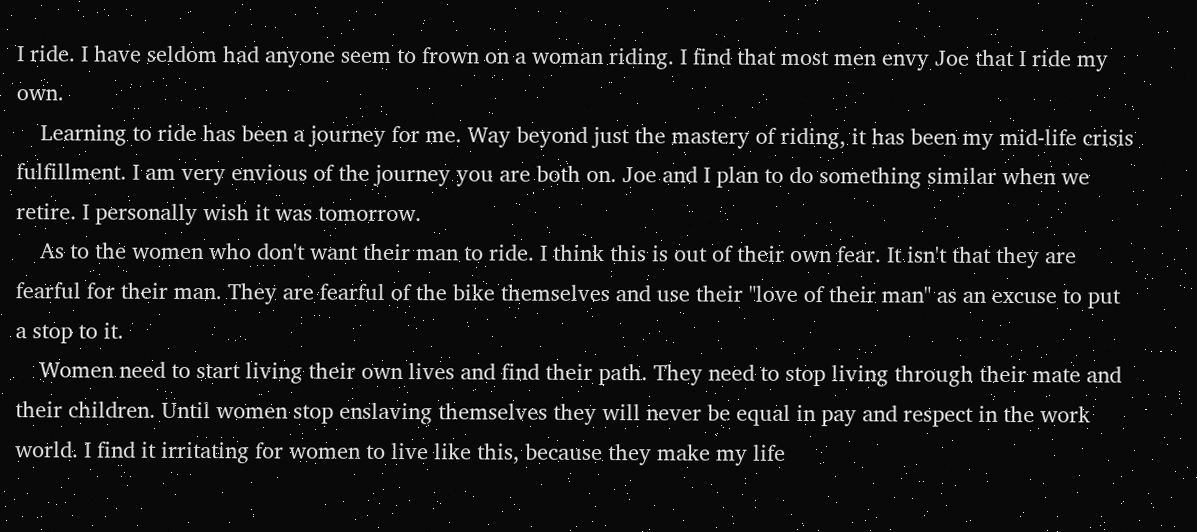I ride. I have seldom had anyone seem to frown on a woman riding. I find that most men envy Joe that I ride my own.
    Learning to ride has been a journey for me. Way beyond just the mastery of riding, it has been my mid-life crisis fulfillment. I am very envious of the journey you are both on. Joe and I plan to do something similar when we retire. I personally wish it was tomorrow.
    As to the women who don't want their man to ride. I think this is out of their own fear. It isn't that they are fearful for their man. They are fearful of the bike themselves and use their "love of their man" as an excuse to put a stop to it.
    Women need to start living their own lives and find their path. They need to stop living through their mate and their children. Until women stop enslaving themselves they will never be equal in pay and respect in the work world. I find it irritating for women to live like this, because they make my life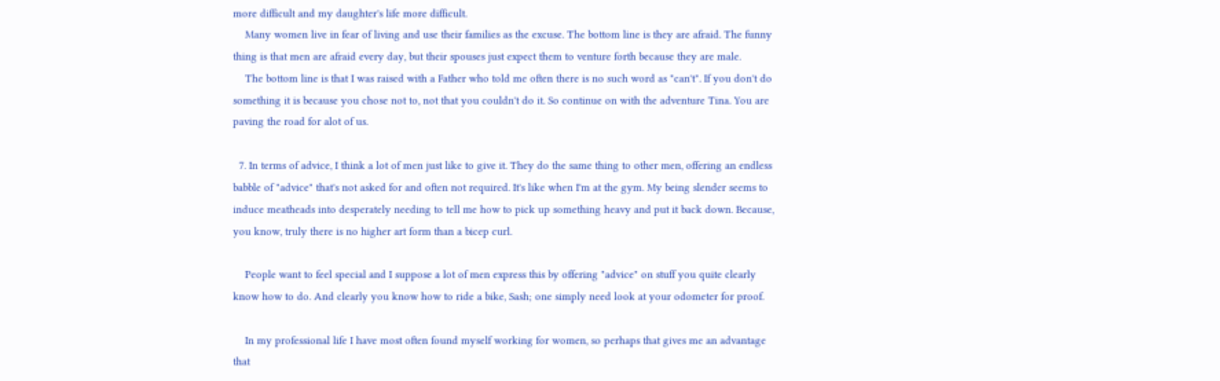more difficult and my daughter's life more difficult.
    Many women live in fear of living and use their families as the excuse. The bottom line is they are afraid. The funny thing is that men are afraid every day, but their spouses just expect them to venture forth because they are male.
    The bottom line is that I was raised with a Father who told me often there is no such word as "can't". If you don't do something it is because you chose not to, not that you couldn't do it. So continue on with the adventure Tina. You are paving the road for alot of us.

  7. In terms of advice, I think a lot of men just like to give it. They do the same thing to other men, offering an endless babble of "advice" that's not asked for and often not required. It's like when I'm at the gym. My being slender seems to induce meatheads into desperately needing to tell me how to pick up something heavy and put it back down. Because, you know, truly there is no higher art form than a bicep curl.

    People want to feel special and I suppose a lot of men express this by offering "advice" on stuff you quite clearly know how to do. And clearly you know how to ride a bike, Sash; one simply need look at your odometer for proof.

    In my professional life I have most often found myself working for women, so perhaps that gives me an advantage that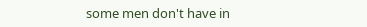some men don't have in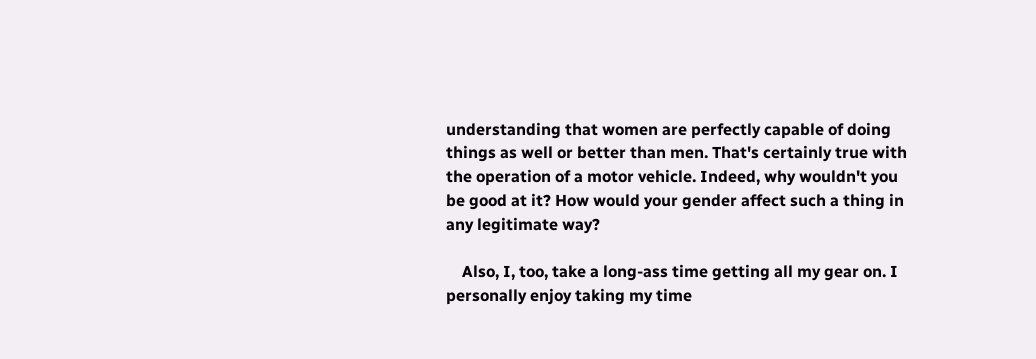understanding that women are perfectly capable of doing things as well or better than men. That's certainly true with the operation of a motor vehicle. Indeed, why wouldn't you be good at it? How would your gender affect such a thing in any legitimate way?

    Also, I, too, take a long-ass time getting all my gear on. I personally enjoy taking my time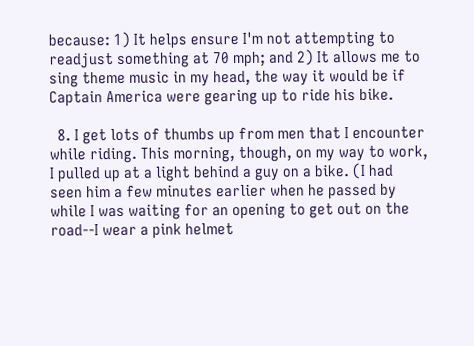because: 1) It helps ensure I'm not attempting to readjust something at 70 mph; and 2) It allows me to sing theme music in my head, the way it would be if Captain America were gearing up to ride his bike.

  8. I get lots of thumbs up from men that I encounter while riding. This morning, though, on my way to work, I pulled up at a light behind a guy on a bike. (I had seen him a few minutes earlier when he passed by while I was waiting for an opening to get out on the road--I wear a pink helmet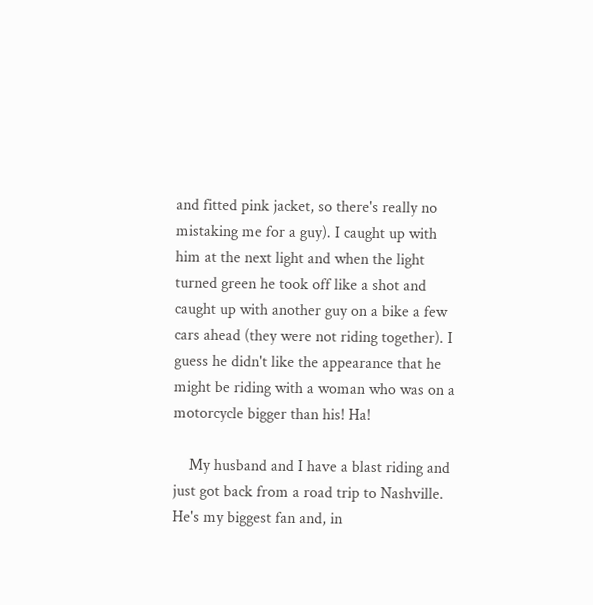and fitted pink jacket, so there's really no mistaking me for a guy). I caught up with him at the next light and when the light turned green he took off like a shot and caught up with another guy on a bike a few cars ahead (they were not riding together). I guess he didn't like the appearance that he might be riding with a woman who was on a motorcycle bigger than his! Ha!

    My husband and I have a blast riding and just got back from a road trip to Nashville. He's my biggest fan and, in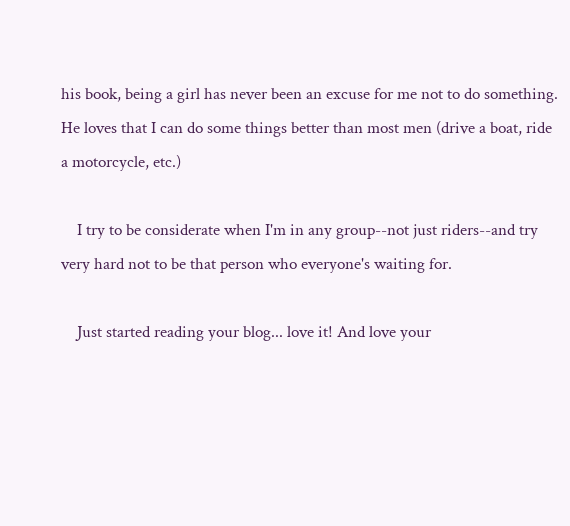his book, being a girl has never been an excuse for me not to do something. He loves that I can do some things better than most men (drive a boat, ride a motorcycle, etc.)

    I try to be considerate when I'm in any group--not just riders--and try very hard not to be that person who everyone's waiting for.

    Just started reading your blog... love it! And love your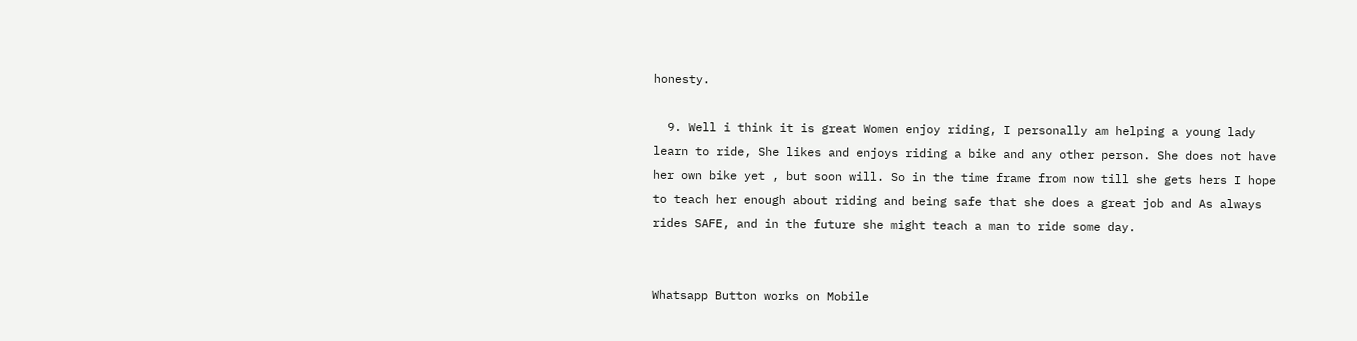honesty.

  9. Well i think it is great Women enjoy riding, I personally am helping a young lady learn to ride, She likes and enjoys riding a bike and any other person. She does not have her own bike yet , but soon will. So in the time frame from now till she gets hers I hope to teach her enough about riding and being safe that she does a great job and As always rides SAFE, and in the future she might teach a man to ride some day.


Whatsapp Button works on Mobile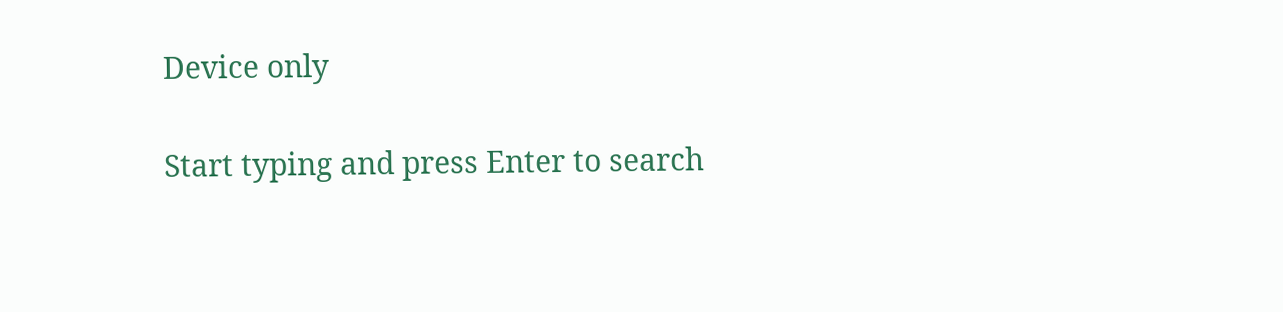Device only

Start typing and press Enter to search